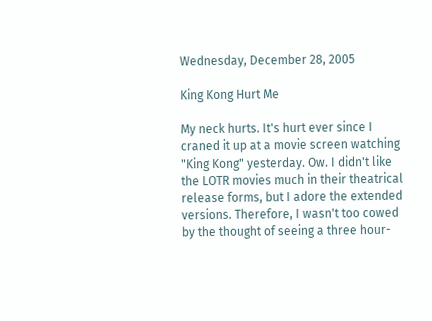Wednesday, December 28, 2005

King Kong Hurt Me

My neck hurts. It's hurt ever since I craned it up at a movie screen watching "King Kong" yesterday. Ow. I didn't like the LOTR movies much in their theatrical release forms, but I adore the extended versions. Therefore, I wasn't too cowed by the thought of seeing a three hour-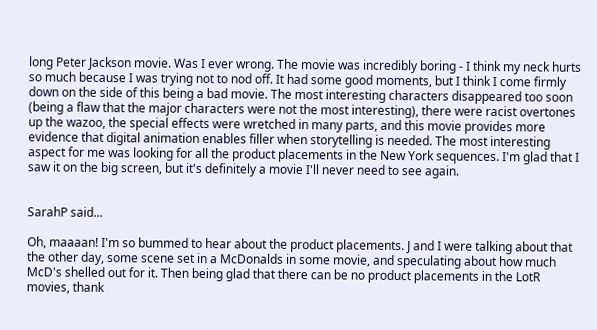long Peter Jackson movie. Was I ever wrong. The movie was incredibly boring - I think my neck hurts so much because I was trying not to nod off. It had some good moments, but I think I come firmly down on the side of this being a bad movie. The most interesting characters disappeared too soon (being a flaw that the major characters were not the most interesting), there were racist overtones up the wazoo, the special effects were wretched in many parts, and this movie provides more evidence that digital animation enables filler when storytelling is needed. The most interesting aspect for me was looking for all the product placements in the New York sequences. I'm glad that I saw it on the big screen, but it's definitely a movie I'll never need to see again.


SarahP said...

Oh, maaaan! I'm so bummed to hear about the product placements. J and I were talking about that the other day, some scene set in a McDonalds in some movie, and speculating about how much McD's shelled out for it. Then being glad that there can be no product placements in the LotR movies, thank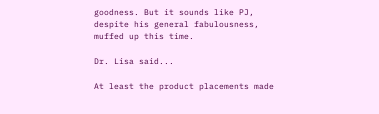goodness. But it sounds like PJ, despite his general fabulousness, muffed up this time.

Dr. Lisa said...

At least the product placements made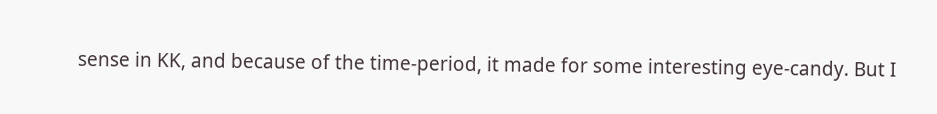sense in KK, and because of the time-period, it made for some interesting eye-candy. But I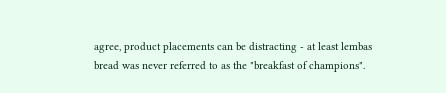agree, product placements can be distracting - at least lembas bread was never referred to as the "breakfast of champions".